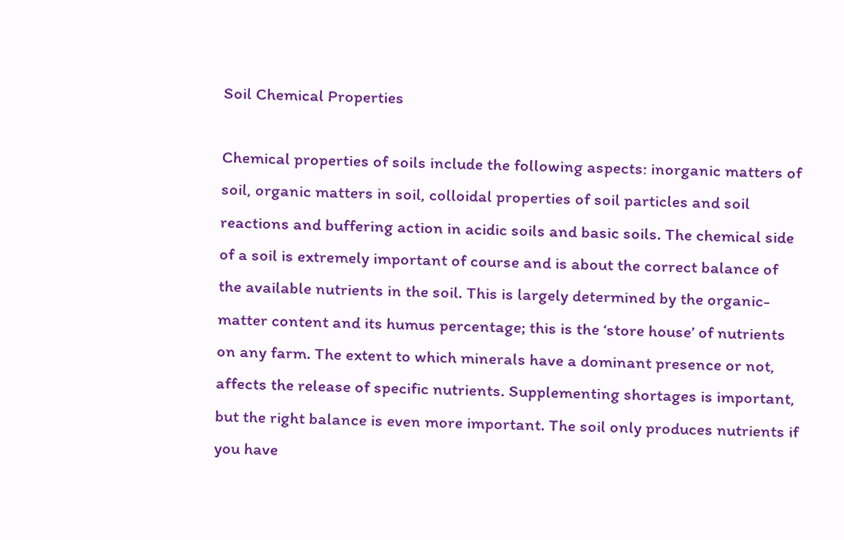Soil Chemical Properties

Chemical properties of soils include the following aspects: inorganic matters of soil, organic matters in soil, colloidal properties of soil particles and soil reactions and buffering action in acidic soils and basic soils. The chemical side of a soil is extremely important of course and is about the correct balance of the available nutrients in the soil. This is largely determined by the organic-matter content and its humus percentage; this is the ‘store house’ of nutrients on any farm. The extent to which minerals have a dominant presence or not, affects the release of specific nutrients. Supplementing shortages is important, but the right balance is even more important. The soil only produces nutrients if you have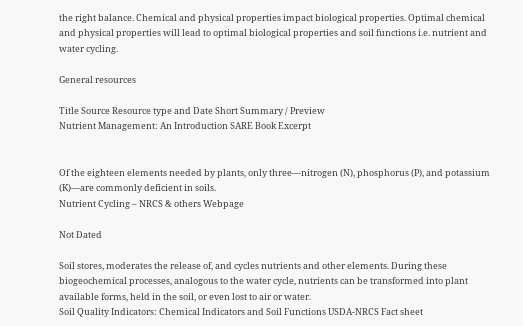the right balance. Chemical and physical properties impact biological properties. Optimal chemical and physical properties will lead to optimal biological properties and soil functions i.e. nutrient and water cycling.

General resources

Title Source Resource type and Date Short Summary / Preview
Nutrient Management: An Introduction SARE Book Excerpt


Of the eighteen elements needed by plants, only three—nitrogen (N), phosphorus (P), and potassium (K)—are commonly deficient in soils.
Nutrient Cycling – NRCS & others Webpage

Not Dated

Soil stores, moderates the release of, and cycles nutrients and other elements. During these biogeochemical processes, analogous to the water cycle, nutrients can be transformed into plant available forms, held in the soil, or even lost to air or water.
Soil Quality Indicators: Chemical Indicators and Soil Functions USDA-NRCS Fact sheet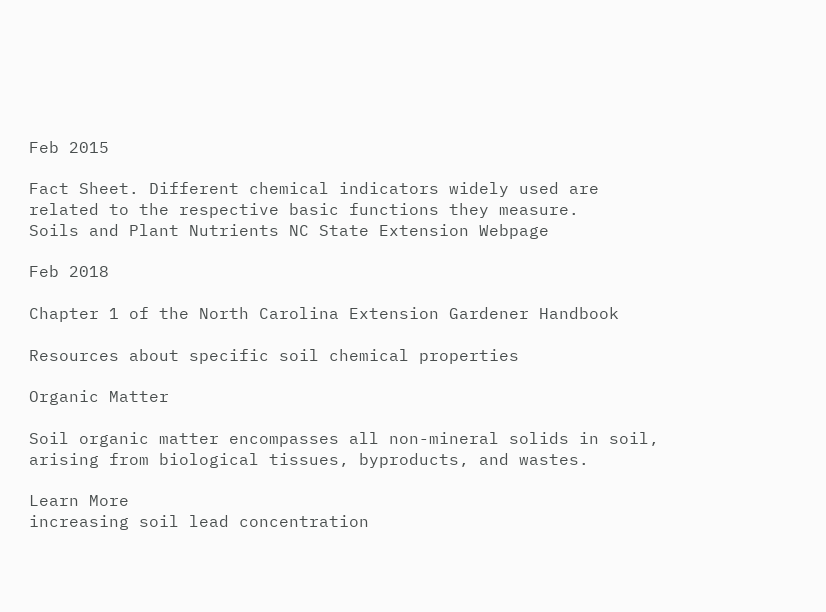Feb 2015

Fact Sheet. Different chemical indicators widely used are related to the respective basic functions they measure.
Soils and Plant Nutrients NC State Extension Webpage

Feb 2018

Chapter 1 of the North Carolina Extension Gardener Handbook

Resources about specific soil chemical properties

Organic Matter

Soil organic matter encompasses all non-mineral solids in soil, arising from biological tissues, byproducts, and wastes.

Learn More
increasing soil lead concentration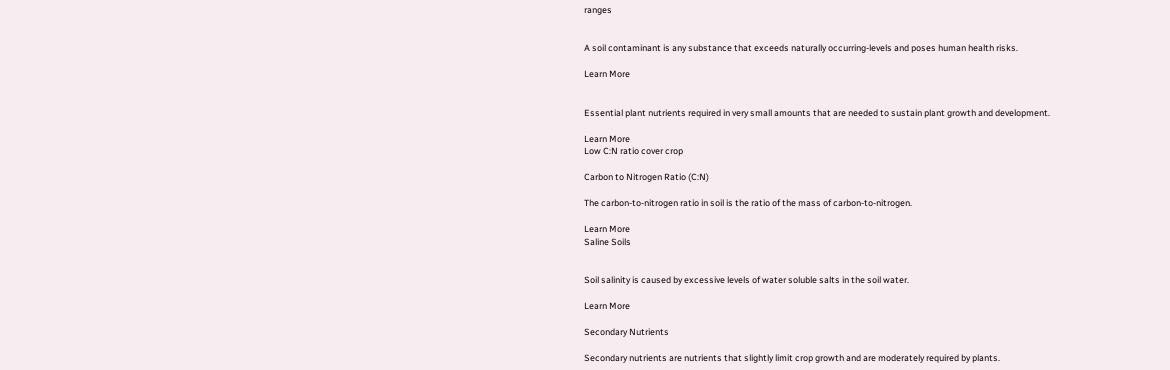ranges


A soil contaminant is any substance that exceeds naturally occurring-levels and poses human health risks.

Learn More


Essential plant nutrients required in very small amounts that are needed to sustain plant growth and development.

Learn More
Low C:N ratio cover crop

Carbon to Nitrogen Ratio (C:N)

The carbon-to-nitrogen ratio in soil is the ratio of the mass of carbon-to-nitrogen.

Learn More
Saline Soils


Soil salinity is caused by excessive levels of water soluble salts in the soil water.

Learn More

Secondary Nutrients

Secondary nutrients are nutrients that slightly limit crop growth and are moderately required by plants.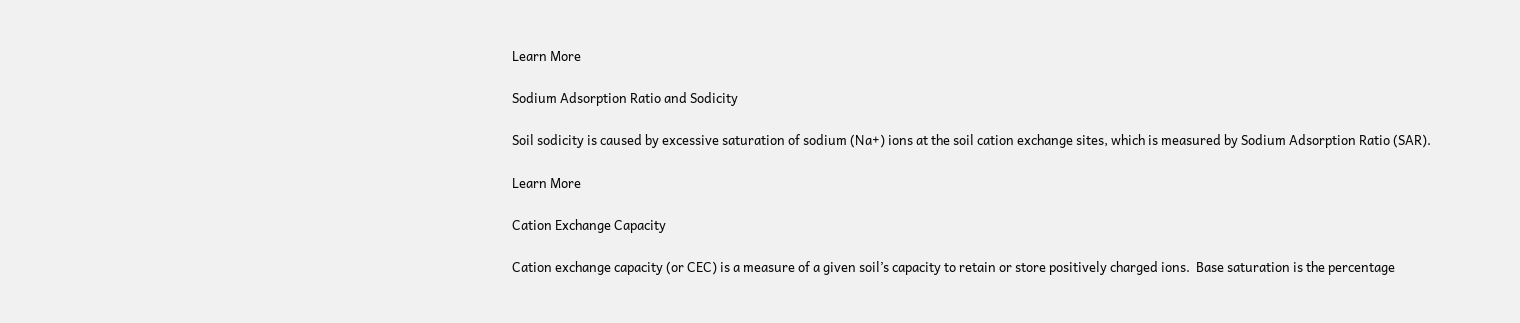Learn More

Sodium Adsorption Ratio and Sodicity

Soil sodicity is caused by excessive saturation of sodium (Na+) ions at the soil cation exchange sites, which is measured by Sodium Adsorption Ratio (SAR).

Learn More

Cation Exchange Capacity

Cation exchange capacity (or CEC) is a measure of a given soil’s capacity to retain or store positively charged ions.  Base saturation is the percentage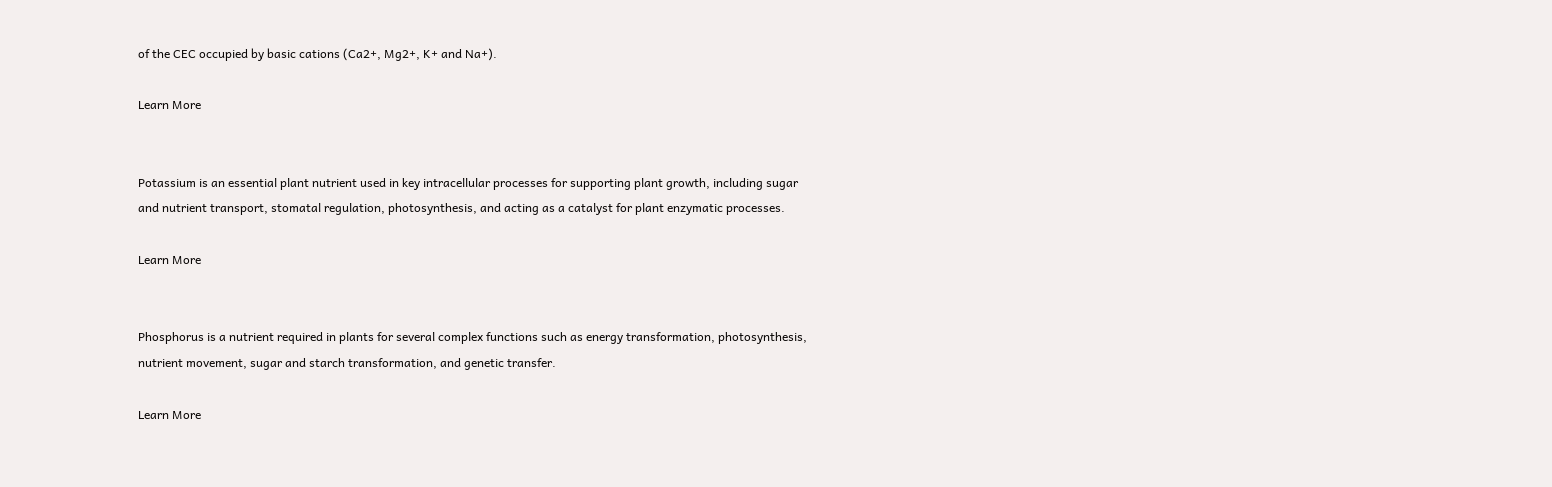of the CEC occupied by basic cations (Ca2+, Mg2+, K+ and Na+).

Learn More


Potassium is an essential plant nutrient used in key intracellular processes for supporting plant growth, including sugar and nutrient transport, stomatal regulation, photosynthesis, and acting as a catalyst for plant enzymatic processes.

Learn More


Phosphorus is a nutrient required in plants for several complex functions such as energy transformation, photosynthesis, nutrient movement, sugar and starch transformation, and genetic transfer.

Learn More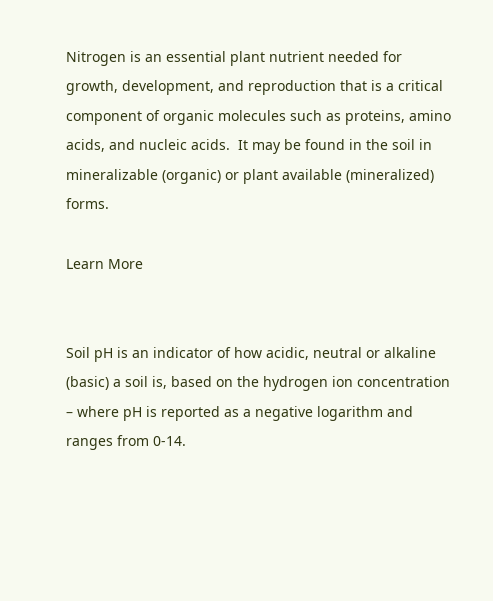Nitrogen is an essential plant nutrient needed for growth, development, and reproduction that is a critical component of organic molecules such as proteins, amino acids, and nucleic acids.  It may be found in the soil in mineralizable (organic) or plant available (mineralized) forms.

Learn More


Soil pH is an indicator of how acidic, neutral or alkaline (basic) a soil is, based on the hydrogen ion concentration – where pH is reported as a negative logarithm and ranges from 0-14.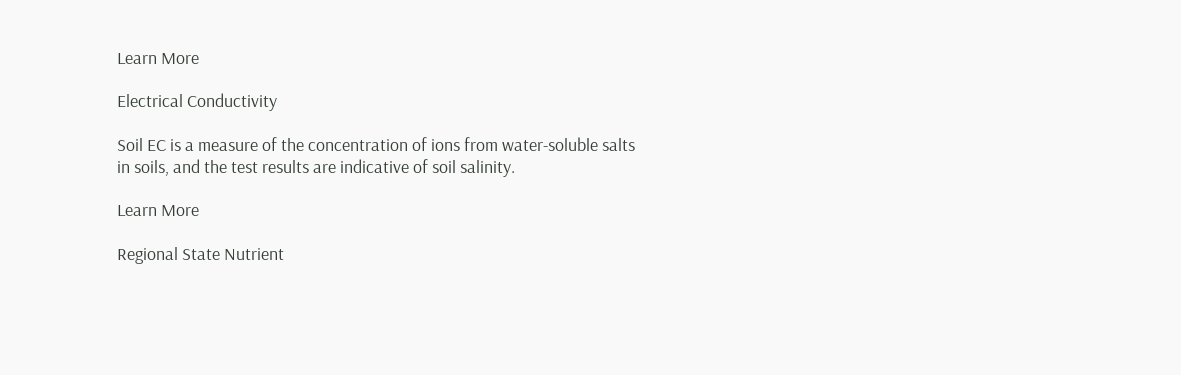Learn More

Electrical Conductivity

Soil EC is a measure of the concentration of ions from water-soluble salts in soils, and the test results are indicative of soil salinity.

Learn More

Regional State Nutrient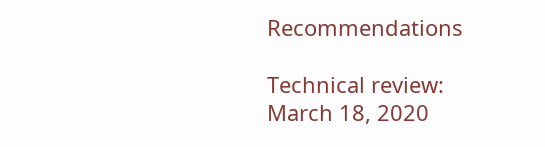Recommendations

Technical review: March 18, 2020